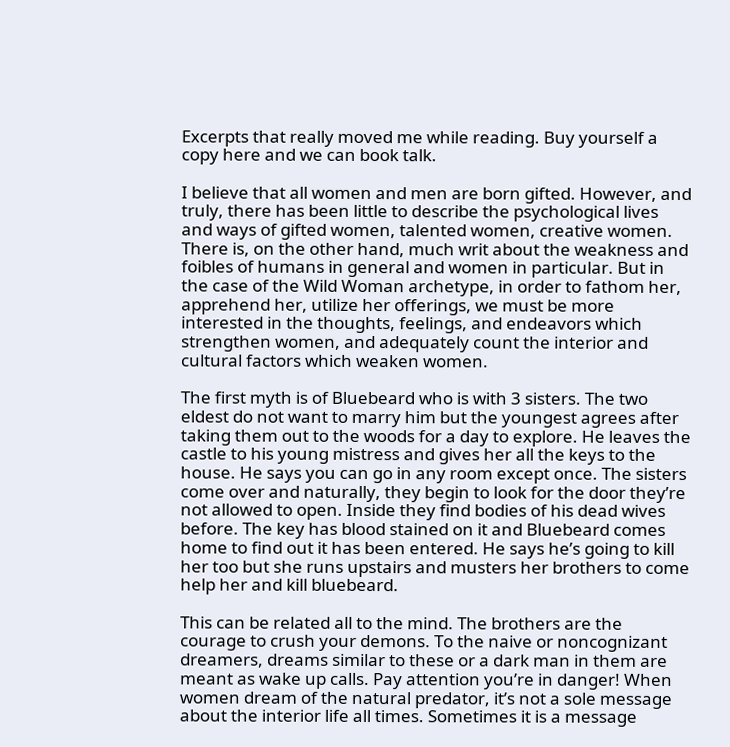Excerpts that really moved me while reading. Buy yourself a copy here and we can book talk.

I believe that all women and men are born gifted. However, and truly, there has been little to describe the psychological lives and ways of gifted women, talented women, creative women. There is, on the other hand, much writ about the weakness and foibles of humans in general and women in particular. But in the case of the Wild Woman archetype, in order to fathom her, apprehend her, utilize her offerings, we must be more interested in the thoughts, feelings, and endeavors which strengthen women, and adequately count the interior and cultural factors which weaken women.

The first myth is of Bluebeard who is with 3 sisters. The two eldest do not want to marry him but the youngest agrees after taking them out to the woods for a day to explore. He leaves the castle to his young mistress and gives her all the keys to the house. He says you can go in any room except once. The sisters come over and naturally, they begin to look for the door they’re not allowed to open. Inside they find bodies of his dead wives before. The key has blood stained on it and Bluebeard comes home to find out it has been entered. He says he’s going to kill her too but she runs upstairs and musters her brothers to come help her and kill bluebeard.

This can be related all to the mind. The brothers are the courage to crush your demons. To the naive or noncognizant dreamers, dreams similar to these or a dark man in them are meant as wake up calls. Pay attention you’re in danger! When women dream of the natural predator, it’s not a sole message about the interior life all times. Sometimes it is a message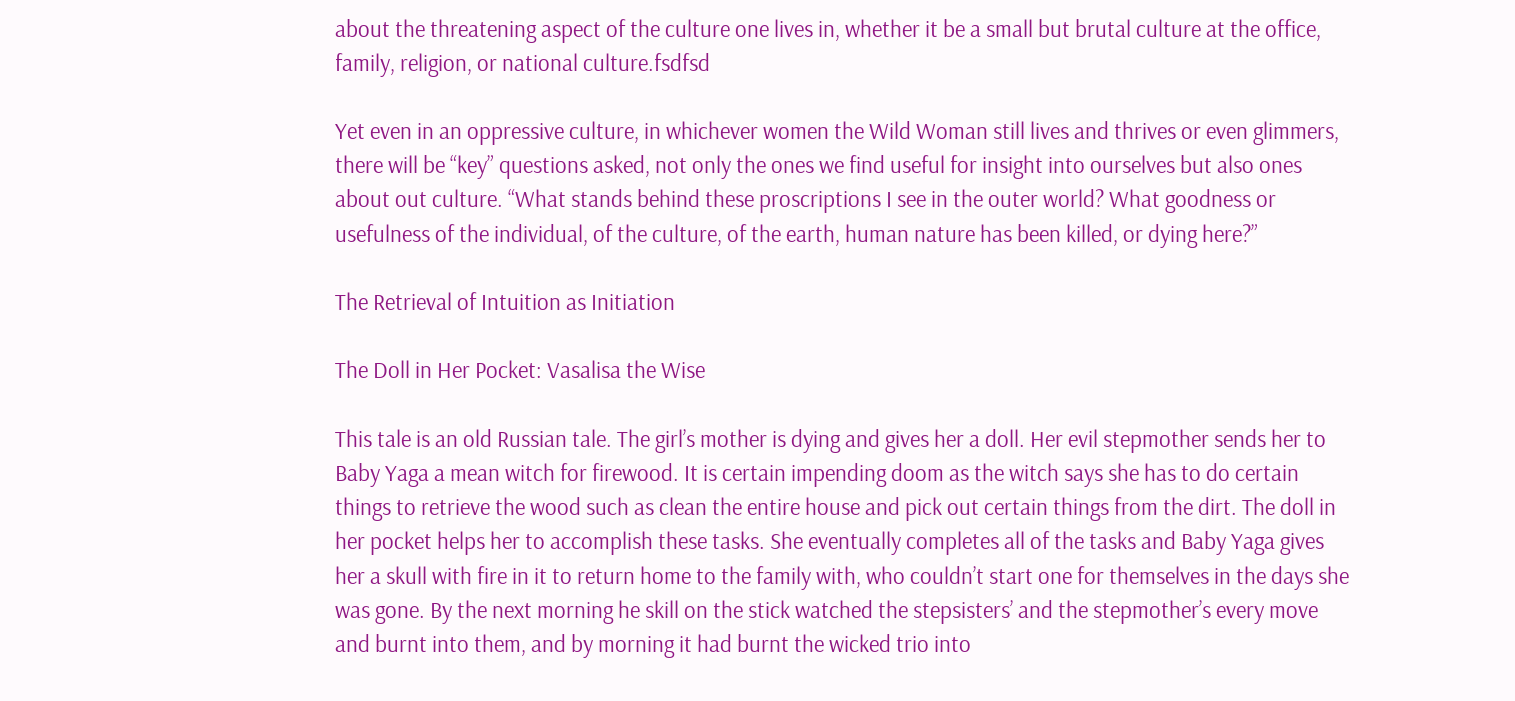about the threatening aspect of the culture one lives in, whether it be a small but brutal culture at the office, family, religion, or national culture.fsdfsd

Yet even in an oppressive culture, in whichever women the Wild Woman still lives and thrives or even glimmers, there will be “key” questions asked, not only the ones we find useful for insight into ourselves but also ones about out culture. “What stands behind these proscriptions I see in the outer world? What goodness or usefulness of the individual, of the culture, of the earth, human nature has been killed, or dying here?”

The Retrieval of Intuition as Initiation

The Doll in Her Pocket: Vasalisa the Wise

This tale is an old Russian tale. The girl’s mother is dying and gives her a doll. Her evil stepmother sends her to Baby Yaga a mean witch for firewood. It is certain impending doom as the witch says she has to do certain things to retrieve the wood such as clean the entire house and pick out certain things from the dirt. The doll in her pocket helps her to accomplish these tasks. She eventually completes all of the tasks and Baby Yaga gives her a skull with fire in it to return home to the family with, who couldn’t start one for themselves in the days she was gone. By the next morning he skill on the stick watched the stepsisters’ and the stepmother’s every move and burnt into them, and by morning it had burnt the wicked trio into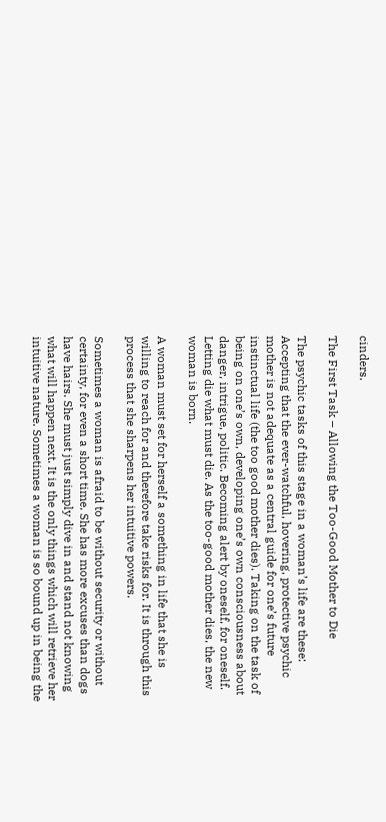cinders.

The First Task – Allowing the Too-Good Mother to Die

The psychic tasks of this stage in a woman’s life are these: Accepting that the ever-watchful, hovering, protective psychic mother is not adequate as a central guide for one’s future instinctual life (the too good mother dies). Taking on the task of being on one’s own, developing one’s own consciousness about danger, intrigue, politic. Becoming alert by oneself, for oneself. Letting die what must die. As the too-good mother dies, the new woman is born.

A woman must set for herself a something in life that she is willing to reach for and therefore take risks for. It is through this process that she sharpens her intuitive powers.

Sometimes a woman is afraid to be without security or without certainty, for even a short time. She has more excuses than dogs have hairs. She must just simply dive in and stand not knowing what will happen next. It is the only things which will retrieve her intuitive nature. Sometimes a woman is so bound up in being the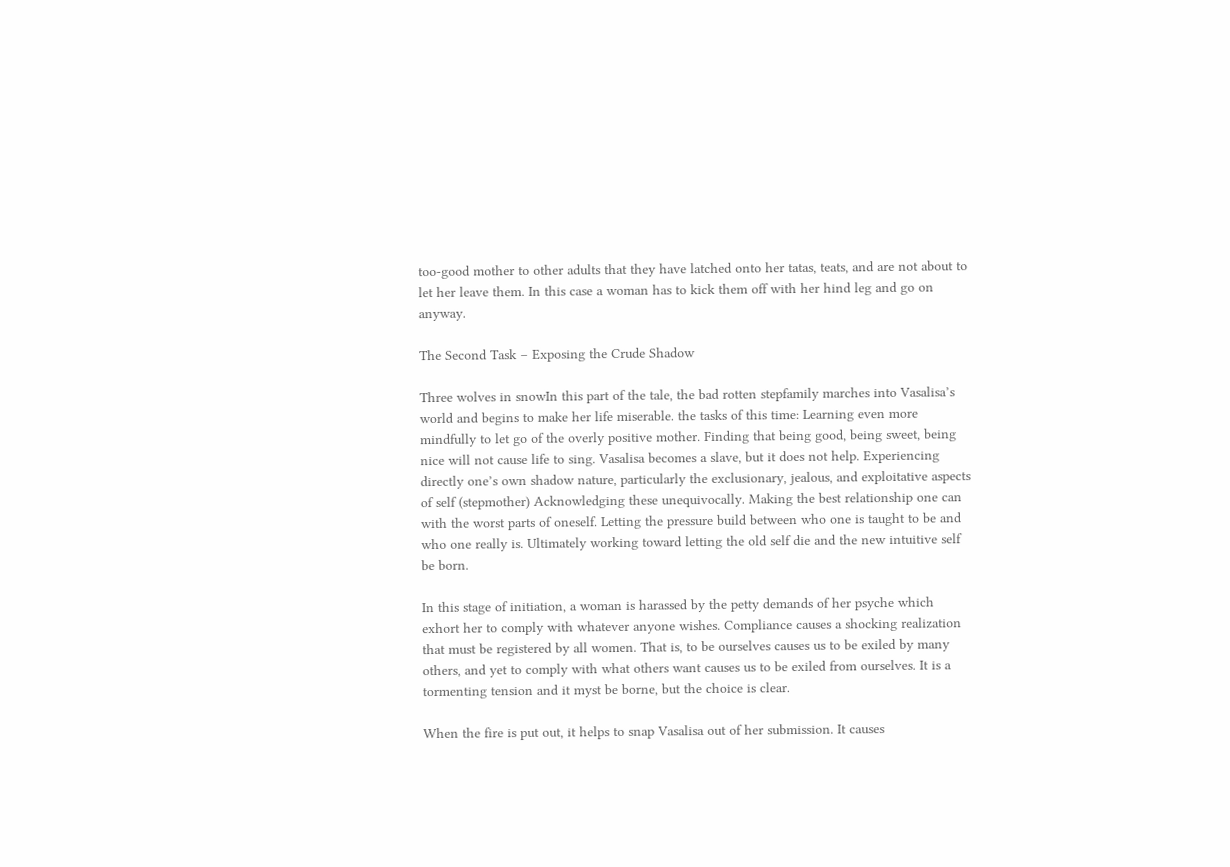too-good mother to other adults that they have latched onto her tatas, teats, and are not about to let her leave them. In this case a woman has to kick them off with her hind leg and go on anyway.

The Second Task – Exposing the Crude Shadow

Three wolves in snowIn this part of the tale, the bad rotten stepfamily marches into Vasalisa’s world and begins to make her life miserable. the tasks of this time: Learning even more mindfully to let go of the overly positive mother. Finding that being good, being sweet, being nice will not cause life to sing. Vasalisa becomes a slave, but it does not help. Experiencing directly one’s own shadow nature, particularly the exclusionary, jealous, and exploitative aspects of self (stepmother) Acknowledging these unequivocally. Making the best relationship one can with the worst parts of oneself. Letting the pressure build between who one is taught to be and who one really is. Ultimately working toward letting the old self die and the new intuitive self be born.

In this stage of initiation, a woman is harassed by the petty demands of her psyche which exhort her to comply with whatever anyone wishes. Compliance causes a shocking realization that must be registered by all women. That is, to be ourselves causes us to be exiled by many others, and yet to comply with what others want causes us to be exiled from ourselves. It is a tormenting tension and it myst be borne, but the choice is clear.

When the fire is put out, it helps to snap Vasalisa out of her submission. It causes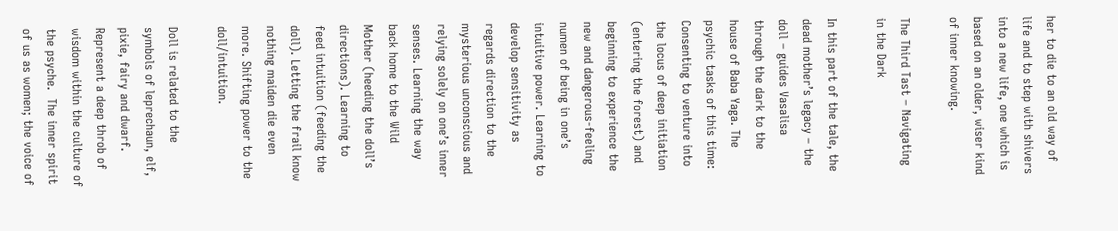her to die to an old way of life and to step with shivers into a new life, one which is based on an older, wiser kind of inner knowing.

The Third Tast – Navigating in the Dark

In this part of the tale, the dead mother’s legacy – the doll – guides Vasalisa through the dark to the house of Baba Yaga. The psychic tasks of this time: Consenting to venture into the locus of deep initiation (entering the forest) and beginning to experience the new and dangerous-feeling numen of being in one’s intuitive power. Learning to develop sensitivity as regards direction to the mysterious unconscious and relying solely on one’s inner senses. Learning the way back home to the Wild Mother (heeding the doll’s directions). Learning to feed intuition (feeding the doll). Letting the frail know nothing maiden die even more. Shifting power to the doll/intuition.

Doll is related to the symbols of leprechaun, elf, pixie, fairy and dwarf. Represent a deep throb of wisdom within the culture of the psyche.  The inner spirit of us as women; the voice of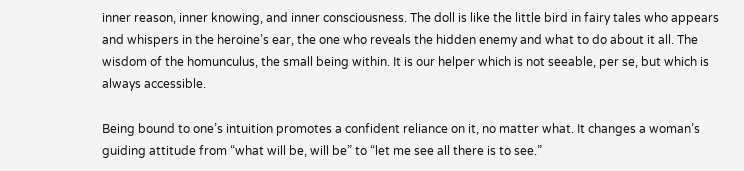inner reason, inner knowing, and inner consciousness. The doll is like the little bird in fairy tales who appears and whispers in the heroine’s ear, the one who reveals the hidden enemy and what to do about it all. The wisdom of the homunculus, the small being within. It is our helper which is not seeable, per se, but which is always accessible.

Being bound to one’s intuition promotes a confident reliance on it, no matter what. It changes a woman’s guiding attitude from “what will be, will be” to “let me see all there is to see.”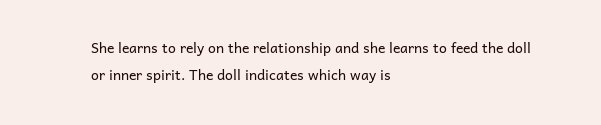She learns to rely on the relationship and she learns to feed the doll or inner spirit. The doll indicates which way is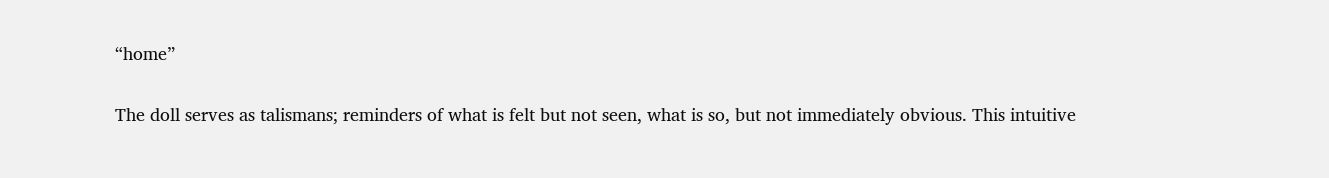“home”

The doll serves as talismans; reminders of what is felt but not seen, what is so, but not immediately obvious. This intuitive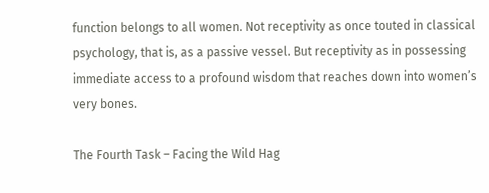function belongs to all women. Not receptivity as once touted in classical psychology, that is, as a passive vessel. But receptivity as in possessing immediate access to a profound wisdom that reaches down into women’s very bones.

The Fourth Task – Facing the Wild Hag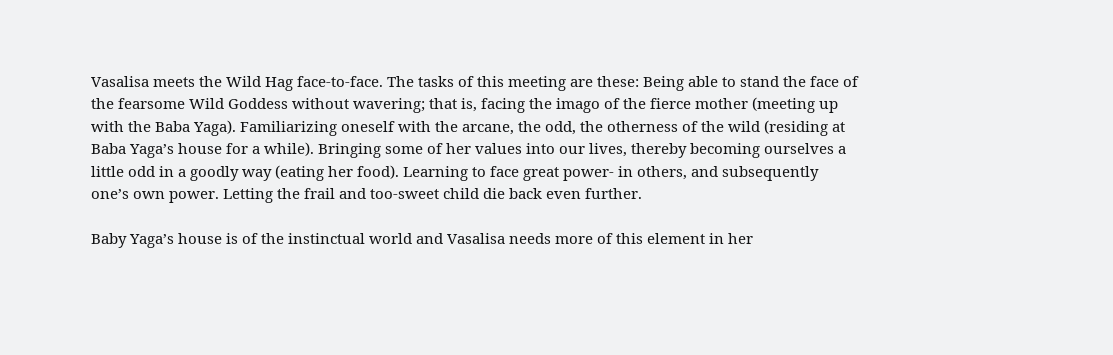Vasalisa meets the Wild Hag face-to-face. The tasks of this meeting are these: Being able to stand the face of the fearsome Wild Goddess without wavering; that is, facing the imago of the fierce mother (meeting up with the Baba Yaga). Familiarizing oneself with the arcane, the odd, the otherness of the wild (residing at Baba Yaga’s house for a while). Bringing some of her values into our lives, thereby becoming ourselves a little odd in a goodly way (eating her food). Learning to face great power- in others, and subsequently one’s own power. Letting the frail and too-sweet child die back even further.

Baby Yaga’s house is of the instinctual world and Vasalisa needs more of this element in her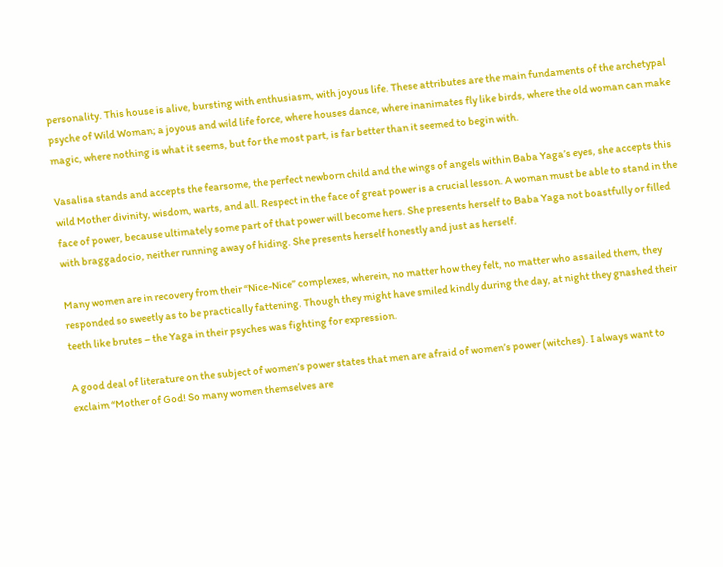personality. This house is alive, bursting with enthusiasm, with joyous life. These attributes are the main fundaments of the archetypal psyche of Wild Woman; a joyous and wild life force, where houses dance, where inanimates fly like birds, where the old woman can make magic, where nothing is what it seems, but for the most part, is far better than it seemed to begin with.

Vasalisa stands and accepts the fearsome, the perfect newborn child and the wings of angels within Baba Yaga’s eyes, she accepts this wild Mother divinity, wisdom, warts, and all. Respect in the face of great power is a crucial lesson. A woman must be able to stand in the face of power, because ultimately some part of that power will become hers. She presents herself to Baba Yaga not boastfully or filled with braggadocio, neither running away of hiding. She presents herself honestly and just as herself.

Many women are in recovery from their “Nice-Nice” complexes, wherein, no matter how they felt, no matter who assailed them, they responded so sweetly as to be practically fattening. Though they might have smiled kindly during the day, at night they gnashed their teeth like brutes – the Yaga in their psyches was fighting for expression.

A good deal of literature on the subject of women’s power states that men are afraid of women’s power (witches). I always want to exclaim “Mother of God! So many women themselves are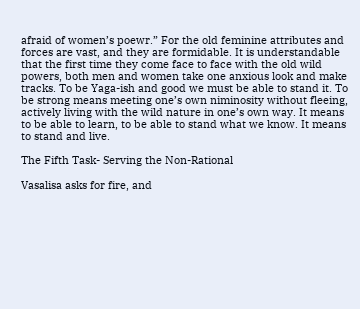afraid of women’s poewr.” For the old feminine attributes and forces are vast, and they are formidable. It is understandable that the first time they come face to face with the old wild powers, both men and women take one anxious look and make tracks. To be Yaga-ish and good we must be able to stand it. To be strong means meeting one’s own niminosity without fleeing, actively living with the wild nature in one’s own way. It means to be able to learn, to be able to stand what we know. It means to stand and live.

The Fifth Task- Serving the Non-Rational

Vasalisa asks for fire, and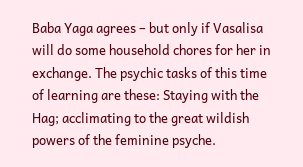Baba Yaga agrees – but only if Vasalisa will do some household chores for her in exchange. The psychic tasks of this time of learning are these: Staying with the Hag; acclimating to the great wildish powers of the feminine psyche.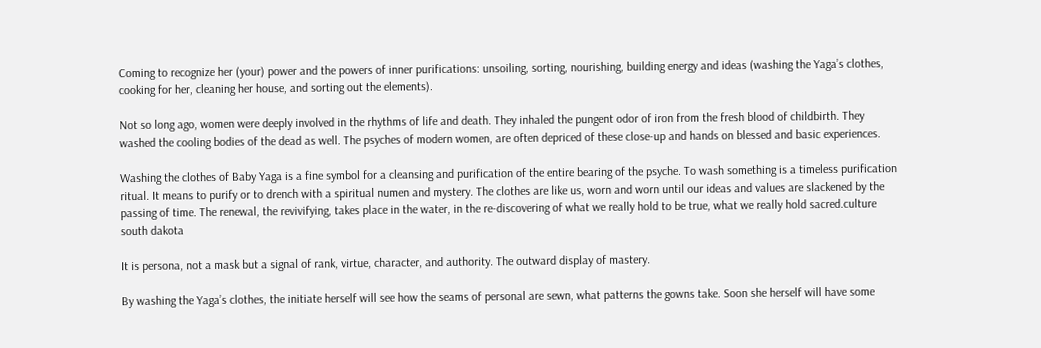Coming to recognize her (your) power and the powers of inner purifications: unsoiling, sorting, nourishing, building energy and ideas (washing the Yaga’s clothes, cooking for her, cleaning her house, and sorting out the elements).

Not so long ago, women were deeply involved in the rhythms of life and death. They inhaled the pungent odor of iron from the fresh blood of childbirth. They washed the cooling bodies of the dead as well. The psyches of modern women, are often depriced of these close-up and hands on blessed and basic experiences.

Washing the clothes of Baby Yaga is a fine symbol for a cleansing and purification of the entire bearing of the psyche. To wash something is a timeless purification ritual. It means to purify or to drench with a spiritual numen and mystery. The clothes are like us, worn and worn until our ideas and values are slackened by the passing of time. The renewal, the revivifying, takes place in the water, in the re-discovering of what we really hold to be true, what we really hold sacred.culture south dakota

It is persona, not a mask but a signal of rank, virtue, character, and authority. The outward display of mastery.

By washing the Yaga’s clothes, the initiate herself will see how the seams of personal are sewn, what patterns the gowns take. Soon she herself will have some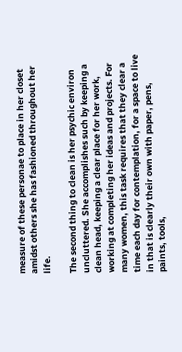measure of these personae to place in her closet amidst others she has fashioned throughout her life.

The second thing to clean is her psychic environ uncluttered. She accomplishes such by keeping a clean head, keeping a clear place for her work, working at completing her ideas and projects. For many women, this task requires that they clear a time each day for contemplation, for a space to live in that is clearly their own with paper, pens, paints, tools,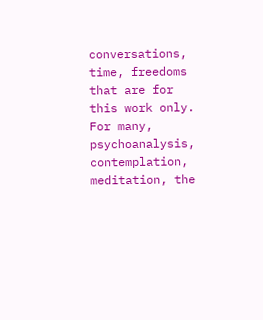conversations, time, freedoms that are for this work only. For many, psychoanalysis, contemplation, meditation, the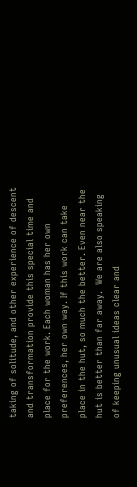taking of solitude, and other experience of descent and transformation provide this special time and place for the work. Each woman has her own preferences, her own way. If this work can take place in the hut, so much the better. Even near the hut is better than far away.  We are also speaking of keeping unusual ideas clear and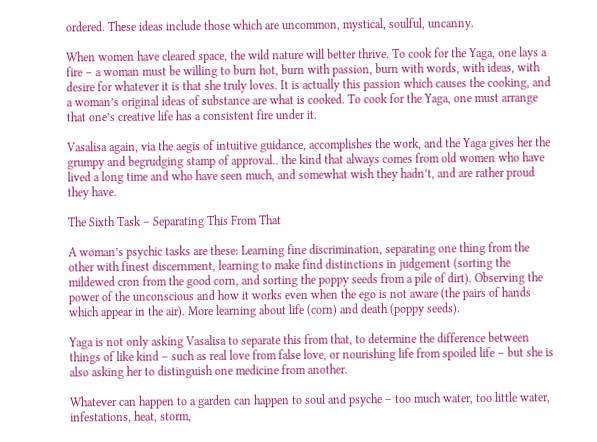ordered. These ideas include those which are uncommon, mystical, soulful, uncanny.

When women have cleared space, the wild nature will better thrive. To cook for the Yaga, one lays a fire – a woman must be willing to burn hot, burn with passion, burn with words, with ideas, with desire for whatever it is that she truly loves. It is actually this passion which causes the cooking, and a woman’s original ideas of substance are what is cooked. To cook for the Yaga, one must arrange that one’s creative life has a consistent fire under it.

Vasalisa again, via the aegis of intuitive guidance, accomplishes the work, and the Yaga gives her the grumpy and begrudging stamp of approval.. the kind that always comes from old women who have lived a long time and who have seen much, and somewhat wish they hadn’t, and are rather proud they have.

The Sixth Task – Separating This From That

A woman’s psychic tasks are these: Learning fine discrimination, separating one thing from the other with finest discernment, learning to make find distinctions in judgement (sorting the mildewed cron from the good corn, and sorting the poppy seeds from a pile of dirt). Observing the power of the unconscious and how it works even when the ego is not aware (the pairs of hands which appear in the air). More learning about life (corn) and death (poppy seeds).

Yaga is not only asking Vasalisa to separate this from that, to determine the difference between things of like kind – such as real love from false love, or nourishing life from spoiled life – but she is also asking her to distinguish one medicine from another.

Whatever can happen to a garden can happen to soul and psyche – too much water, too little water, infestations, heat, storm,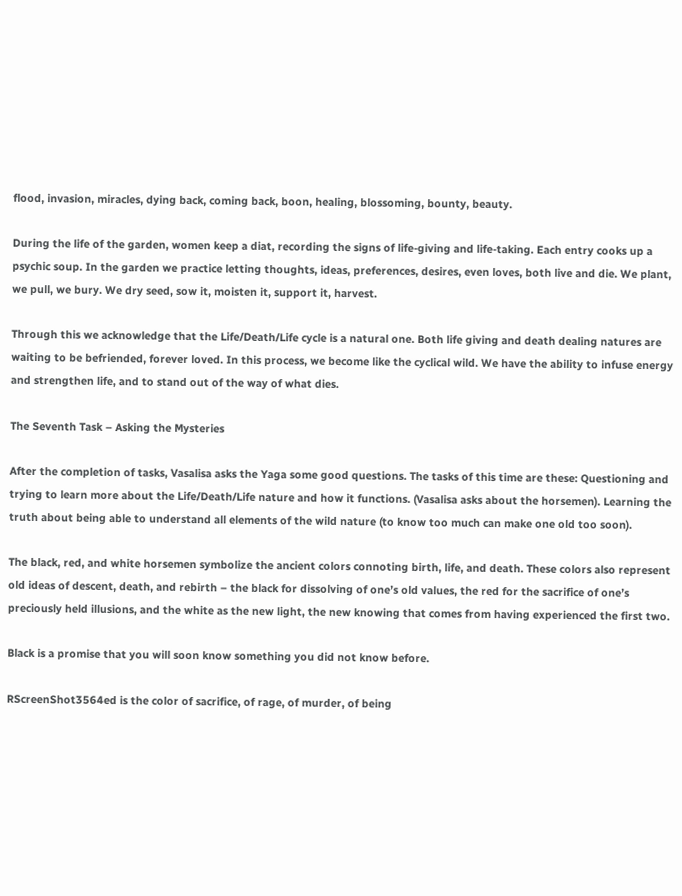flood, invasion, miracles, dying back, coming back, boon, healing, blossoming, bounty, beauty.

During the life of the garden, women keep a diat, recording the signs of life-giving and life-taking. Each entry cooks up a psychic soup. In the garden we practice letting thoughts, ideas, preferences, desires, even loves, both live and die. We plant, we pull, we bury. We dry seed, sow it, moisten it, support it, harvest.

Through this we acknowledge that the Life/Death/Life cycle is a natural one. Both life giving and death dealing natures are waiting to be befriended, forever loved. In this process, we become like the cyclical wild. We have the ability to infuse energy and strengthen life, and to stand out of the way of what dies.

The Seventh Task – Asking the Mysteries

After the completion of tasks, Vasalisa asks the Yaga some good questions. The tasks of this time are these: Questioning and trying to learn more about the Life/Death/Life nature and how it functions. (Vasalisa asks about the horsemen). Learning the truth about being able to understand all elements of the wild nature (to know too much can make one old too soon).

The black, red, and white horsemen symbolize the ancient colors connoting birth, life, and death. These colors also represent old ideas of descent, death, and rebirth – the black for dissolving of one’s old values, the red for the sacrifice of one’s preciously held illusions, and the white as the new light, the new knowing that comes from having experienced the first two.

Black is a promise that you will soon know something you did not know before.

RScreenShot3564ed is the color of sacrifice, of rage, of murder, of being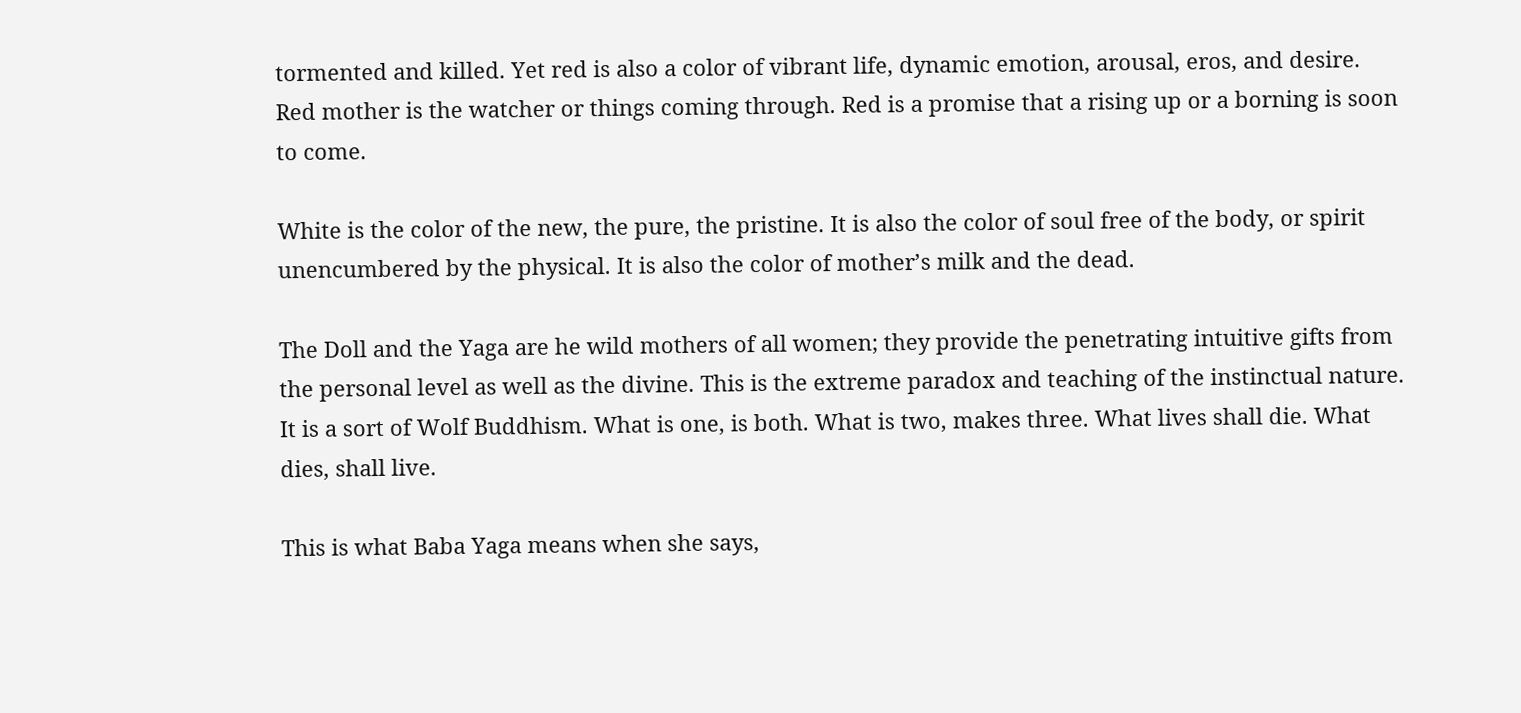tormented and killed. Yet red is also a color of vibrant life, dynamic emotion, arousal, eros, and desire. Red mother is the watcher or things coming through. Red is a promise that a rising up or a borning is soon to come.

White is the color of the new, the pure, the pristine. It is also the color of soul free of the body, or spirit unencumbered by the physical. It is also the color of mother’s milk and the dead.

The Doll and the Yaga are he wild mothers of all women; they provide the penetrating intuitive gifts from the personal level as well as the divine. This is the extreme paradox and teaching of the instinctual nature. It is a sort of Wolf Buddhism. What is one, is both. What is two, makes three. What lives shall die. What dies, shall live.

This is what Baba Yaga means when she says,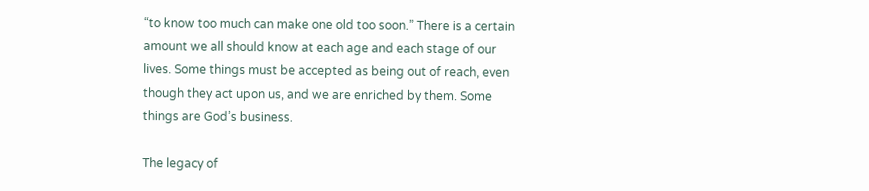“to know too much can make one old too soon.” There is a certain amount we all should know at each age and each stage of our lives. Some things must be accepted as being out of reach, even though they act upon us, and we are enriched by them. Some things are God’s business.

The legacy of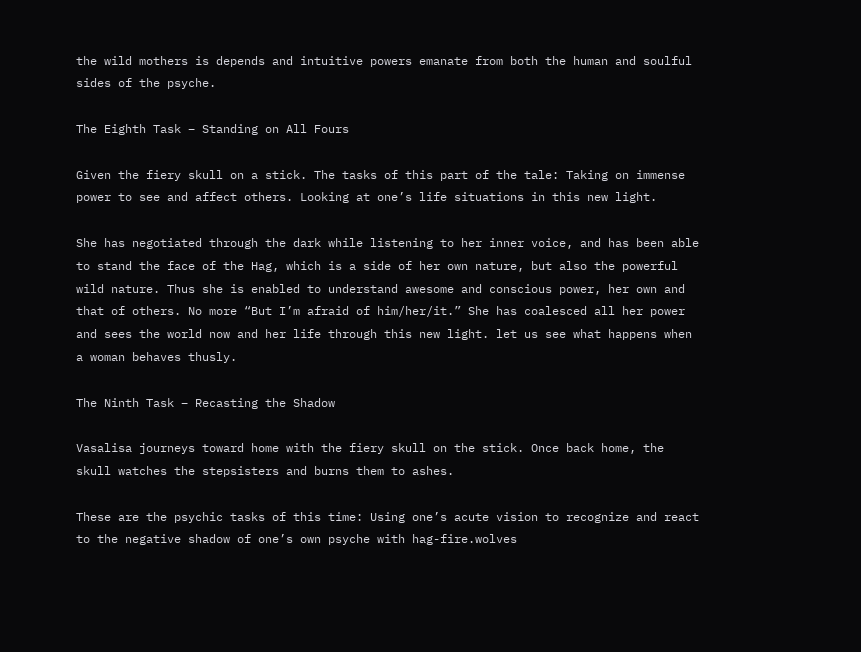the wild mothers is depends and intuitive powers emanate from both the human and soulful sides of the psyche.

The Eighth Task – Standing on All Fours

Given the fiery skull on a stick. The tasks of this part of the tale: Taking on immense power to see and affect others. Looking at one’s life situations in this new light.

She has negotiated through the dark while listening to her inner voice, and has been able to stand the face of the Hag, which is a side of her own nature, but also the powerful wild nature. Thus she is enabled to understand awesome and conscious power, her own and that of others. No more “But I’m afraid of him/her/it.” She has coalesced all her power and sees the world now and her life through this new light. let us see what happens when a woman behaves thusly.

The Ninth Task – Recasting the Shadow

Vasalisa journeys toward home with the fiery skull on the stick. Once back home, the skull watches the stepsisters and burns them to ashes.

These are the psychic tasks of this time: Using one’s acute vision to recognize and react to the negative shadow of one’s own psyche with hag-fire.wolves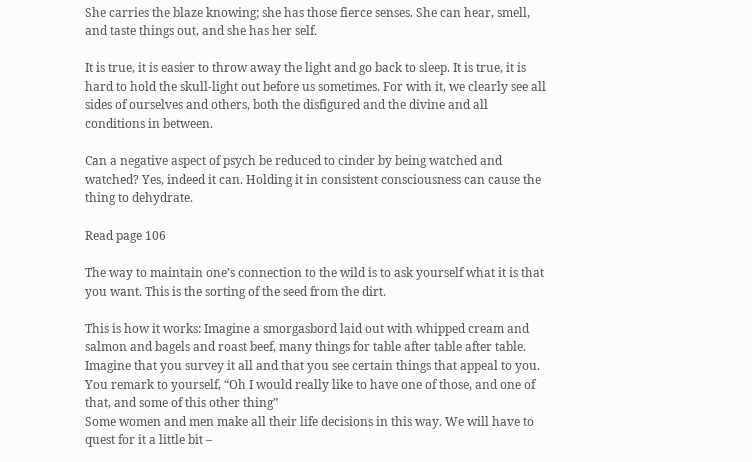She carries the blaze knowing; she has those fierce senses. She can hear, smell, and taste things out, and she has her self.

It is true, it is easier to throw away the light and go back to sleep. It is true, it is hard to hold the skull-light out before us sometimes. For with it, we clearly see all sides of ourselves and others, both the disfigured and the divine and all conditions in between.

Can a negative aspect of psych be reduced to cinder by being watched and watched? Yes, indeed it can. Holding it in consistent consciousness can cause the thing to dehydrate.

Read page 106

The way to maintain one’s connection to the wild is to ask yourself what it is that you want. This is the sorting of the seed from the dirt.

This is how it works: Imagine a smorgasbord laid out with whipped cream and salmon and bagels and roast beef, many things for table after table after table. Imagine that you survey it all and that you see certain things that appeal to you. You remark to yourself, “Oh I would really like to have one of those, and one of that, and some of this other thing”
Some women and men make all their life decisions in this way. We will have to quest for it a little bit –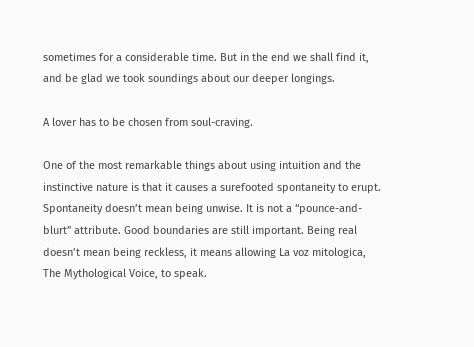sometimes for a considerable time. But in the end we shall find it, and be glad we took soundings about our deeper longings.

A lover has to be chosen from soul-craving.

One of the most remarkable things about using intuition and the instinctive nature is that it causes a surefooted spontaneity to erupt. Spontaneity doesn’t mean being unwise. It is not a “pounce-and-blurt” attribute. Good boundaries are still important. Being real doesn’t mean being reckless, it means allowing La voz mitologica, The Mythological Voice, to speak.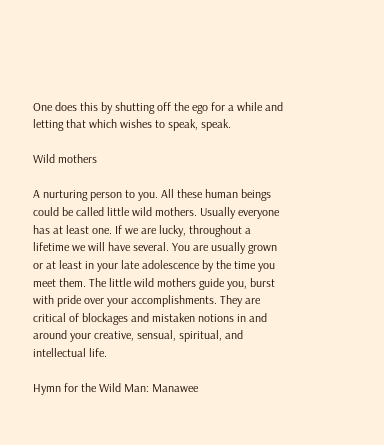One does this by shutting off the ego for a while and letting that which wishes to speak, speak.

Wild mothers

A nurturing person to you. All these human beings could be called little wild mothers. Usually everyone has at least one. If we are lucky, throughout a lifetime we will have several. You are usually grown or at least in your late adolescence by the time you meet them. The little wild mothers guide you, burst with pride over your accomplishments. They are critical of blockages and mistaken notions in and around your creative, sensual, spiritual, and intellectual life.

Hymn for the Wild Man: Manawee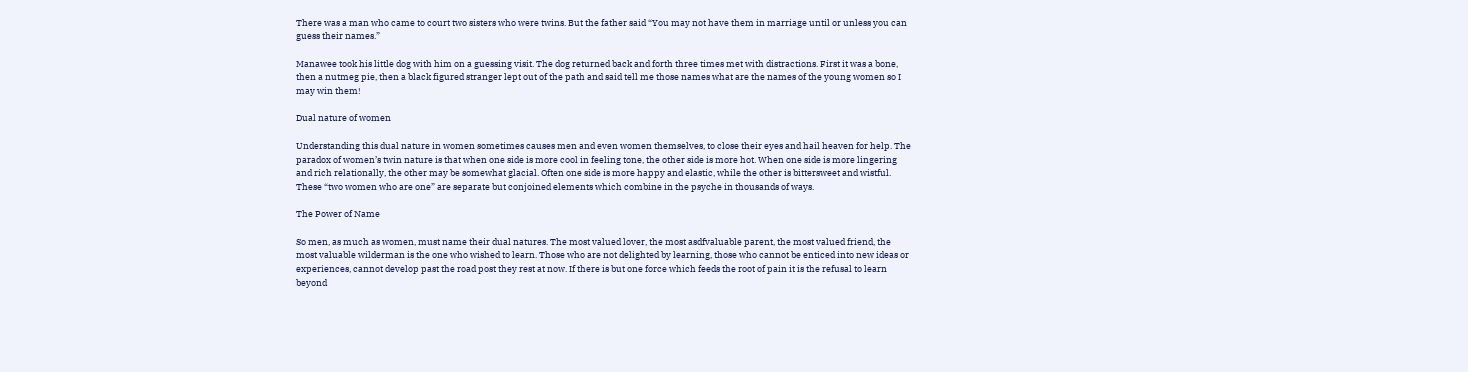There was a man who came to court two sisters who were twins. But the father said “You may not have them in marriage until or unless you can guess their names.”

Manawee took his little dog with him on a guessing visit. The dog returned back and forth three times met with distractions. First it was a bone, then a nutmeg pie, then a black figured stranger lept out of the path and said tell me those names what are the names of the young women so I may win them!

Dual nature of women

Understanding this dual nature in women sometimes causes men and even women themselves, to close their eyes and hail heaven for help. The paradox of women’s twin nature is that when one side is more cool in feeling tone, the other side is more hot. When one side is more lingering and rich relationally, the other may be somewhat glacial. Often one side is more happy and elastic, while the other is bittersweet and wistful. These “two women who are one” are separate but conjoined elements which combine in the psyche in thousands of ways.

The Power of Name

So men, as much as women, must name their dual natures. The most valued lover, the most asdfvaluable parent, the most valued friend, the most valuable wilderman is the one who wished to learn. Those who are not delighted by learning, those who cannot be enticed into new ideas or experiences, cannot develop past the road post they rest at now. If there is but one force which feeds the root of pain it is the refusal to learn beyond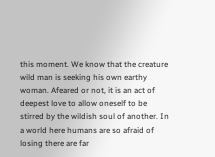this moment. We know that the creature wild man is seeking his own earthy woman. Afeared or not, it is an act of deepest love to allow oneself to be stirred by the wildish soul of another. In a world here humans are so afraid of losing there are far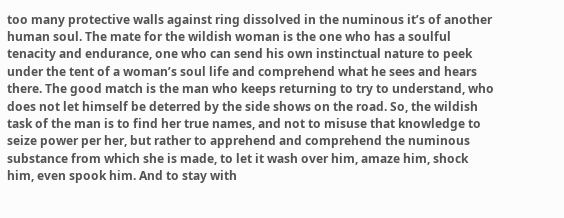too many protective walls against ring dissolved in the numinous it’s of another human soul. The mate for the wildish woman is the one who has a soulful tenacity and endurance, one who can send his own instinctual nature to peek under the tent of a woman’s soul life and comprehend what he sees and hears there. The good match is the man who keeps returning to try to understand, who does not let himself be deterred by the side shows on the road. So, the wildish task of the man is to find her true names, and not to misuse that knowledge to seize power per her, but rather to apprehend and comprehend the numinous substance from which she is made, to let it wash over him, amaze him, shock him, even spook him. And to stay with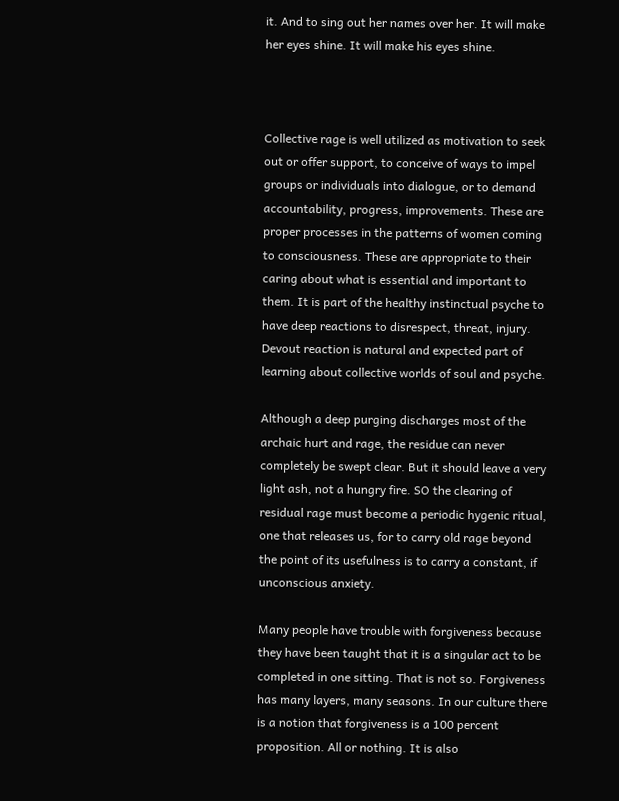it. And to sing out her names over her. It will make her eyes shine. It will make his eyes shine.



Collective rage is well utilized as motivation to seek out or offer support, to conceive of ways to impel groups or individuals into dialogue, or to demand accountability, progress, improvements. These are proper processes in the patterns of women coming to consciousness. These are appropriate to their caring about what is essential and important to them. It is part of the healthy instinctual psyche to have deep reactions to disrespect, threat, injury. Devout reaction is natural and expected part of learning about collective worlds of soul and psyche.

Although a deep purging discharges most of the archaic hurt and rage, the residue can never completely be swept clear. But it should leave a very light ash, not a hungry fire. SO the clearing of residual rage must become a periodic hygenic ritual, one that releases us, for to carry old rage beyond the point of its usefulness is to carry a constant, if unconscious anxiety.

Many people have trouble with forgiveness because they have been taught that it is a singular act to be completed in one sitting. That is not so. Forgiveness has many layers, many seasons. In our culture there is a notion that forgiveness is a 100 percent proposition. All or nothing. It is also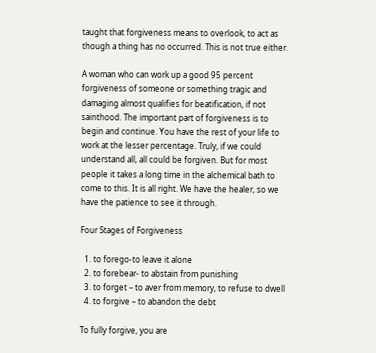taught that forgiveness means to overlook, to act as though a thing has no occurred. This is not true either.

A woman who can work up a good 95 percent forgiveness of someone or something tragic and damaging almost qualifies for beatification, if not sainthood. The important part of forgiveness is to begin and continue. You have the rest of your life to work at the lesser percentage. Truly, if we could understand all, all could be forgiven. But for most people it takes a long time in the alchemical bath to come to this. It is all right. We have the healer, so we have the patience to see it through.

Four Stages of Forgiveness

  1. to forego-to leave it alone
  2. to forebear- to abstain from punishing
  3. to forget – to aver from memory, to refuse to dwell
  4. to forgive – to abandon the debt

To fully forgive, you are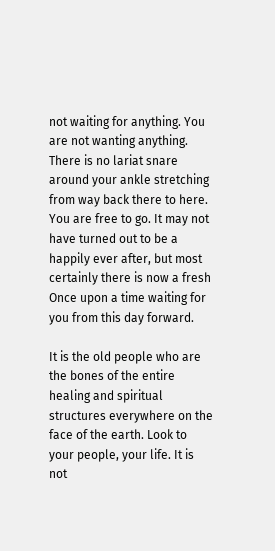not waiting for anything. You are not wanting anything. There is no lariat snare around your ankle stretching from way back there to here. You are free to go. It may not have turned out to be a happily ever after, but most certainly there is now a fresh Once upon a time waiting for you from this day forward.

It is the old people who are the bones of the entire healing and spiritual structures everywhere on the face of the earth. Look to your people, your life. It is not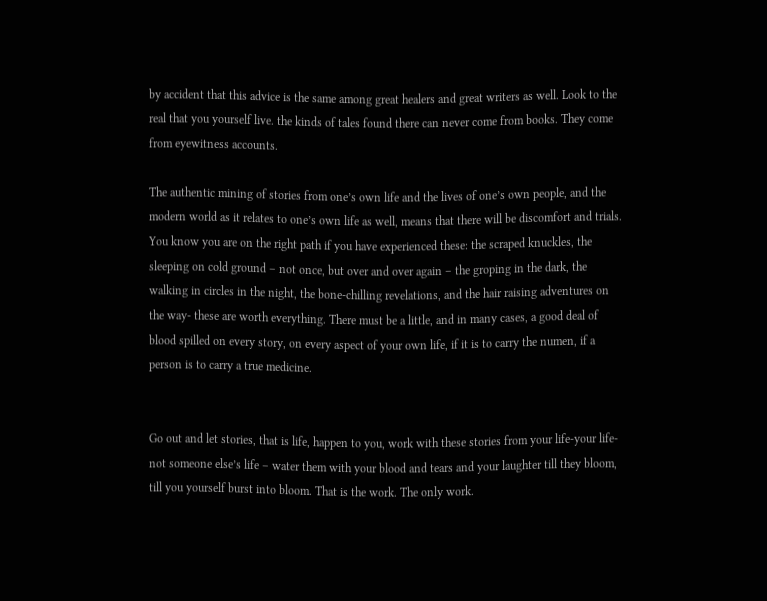by accident that this advice is the same among great healers and great writers as well. Look to the real that you yourself live. the kinds of tales found there can never come from books. They come from eyewitness accounts.

The authentic mining of stories from one’s own life and the lives of one’s own people, and the modern world as it relates to one’s own life as well, means that there will be discomfort and trials. You know you are on the right path if you have experienced these: the scraped knuckles, the sleeping on cold ground – not once, but over and over again – the groping in the dark, the walking in circles in the night, the bone-chilling revelations, and the hair raising adventures on the way- these are worth everything. There must be a little, and in many cases, a good deal of blood spilled on every story, on every aspect of your own life, if it is to carry the numen, if a person is to carry a true medicine.


Go out and let stories, that is life, happen to you, work with these stories from your life-your life- not someone else’s life – water them with your blood and tears and your laughter till they bloom, till you yourself burst into bloom. That is the work. The only work.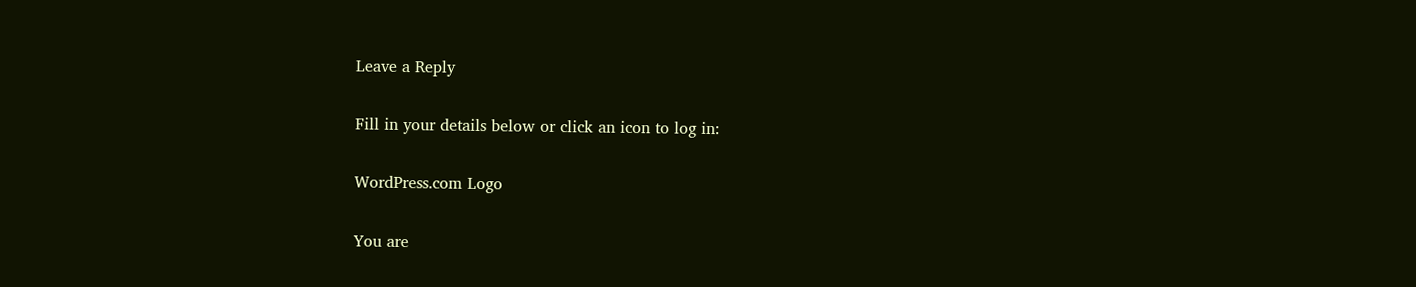Leave a Reply

Fill in your details below or click an icon to log in:

WordPress.com Logo

You are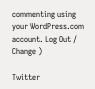commenting using your WordPress.com account. Log Out / Change )

Twitter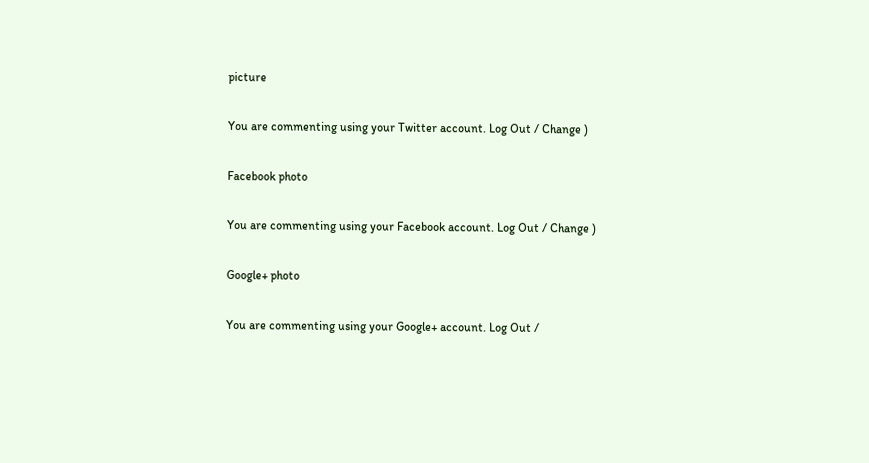picture

You are commenting using your Twitter account. Log Out / Change )

Facebook photo

You are commenting using your Facebook account. Log Out / Change )

Google+ photo

You are commenting using your Google+ account. Log Out /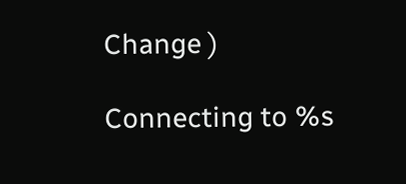Change )

Connecting to %s